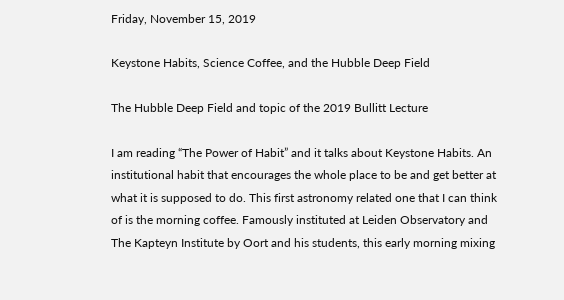Friday, November 15, 2019

Keystone Habits, Science Coffee, and the Hubble Deep Field

The Hubble Deep Field and topic of the 2019 Bullitt Lecture

I am reading “The Power of Habit” and it talks about Keystone Habits. An institutional habit that encourages the whole place to be and get better at what it is supposed to do. This first astronomy related one that I can think of is the morning coffee. Famously instituted at Leiden Observatory and The Kapteyn Institute by Oort and his students, this early morning mixing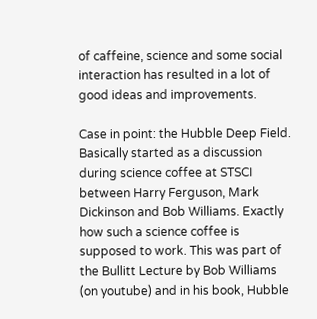of caffeine, science and some social interaction has resulted in a lot of good ideas and improvements.

Case in point: the Hubble Deep Field. Basically started as a discussion during science coffee at STSCI between Harry Ferguson, Mark Dickinson and Bob Williams. Exactly how such a science coffee is supposed to work. This was part of the Bullitt Lecture by Bob Williams (on youtube) and in his book, Hubble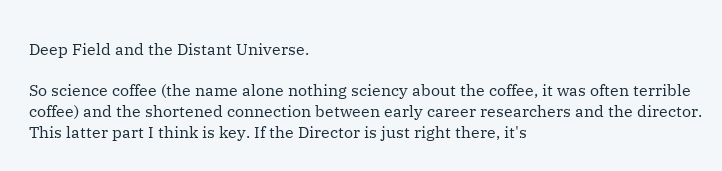Deep Field and the Distant Universe.

So science coffee (the name alone nothing sciency about the coffee, it was often terrible coffee) and the shortened connection between early career researchers and the director. This latter part I think is key. If the Director is just right there, it's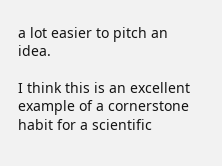a lot easier to pitch an idea.

I think this is an excellent example of a cornerstone habit for a scientific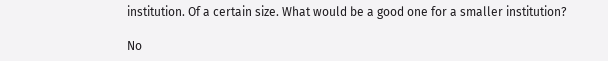institution. Of a certain size. What would be a good one for a smaller institution?

No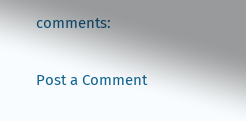comments:

Post a Comment